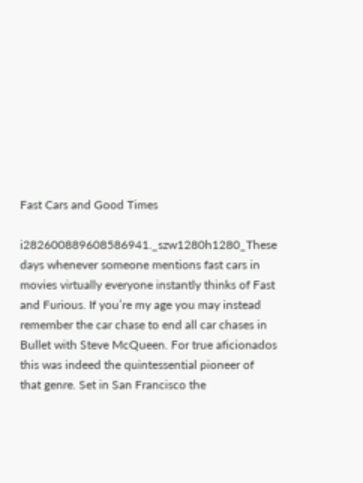Fast Cars and Good Times

i282600889608586941._szw1280h1280_These days whenever someone mentions fast cars in movies virtually everyone instantly thinks of Fast and Furious. If you’re my age you may instead remember the car chase to end all car chases in Bullet with Steve McQueen. For true aficionados this was indeed the quintessential pioneer of that genre. Set in San Francisco the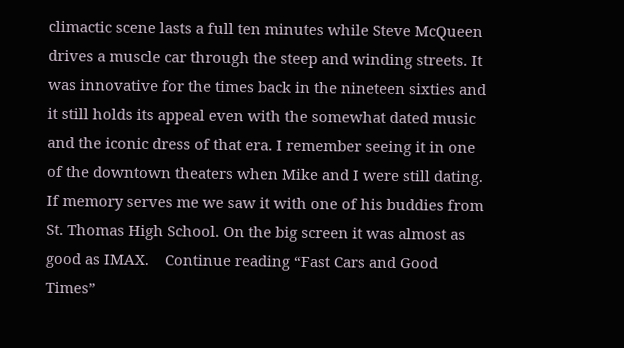climactic scene lasts a full ten minutes while Steve McQueen drives a muscle car through the steep and winding streets. It was innovative for the times back in the nineteen sixties and it still holds its appeal even with the somewhat dated music and the iconic dress of that era. I remember seeing it in one of the downtown theaters when Mike and I were still dating. If memory serves me we saw it with one of his buddies from St. Thomas High School. On the big screen it was almost as good as IMAX.    Continue reading “Fast Cars and Good Times”